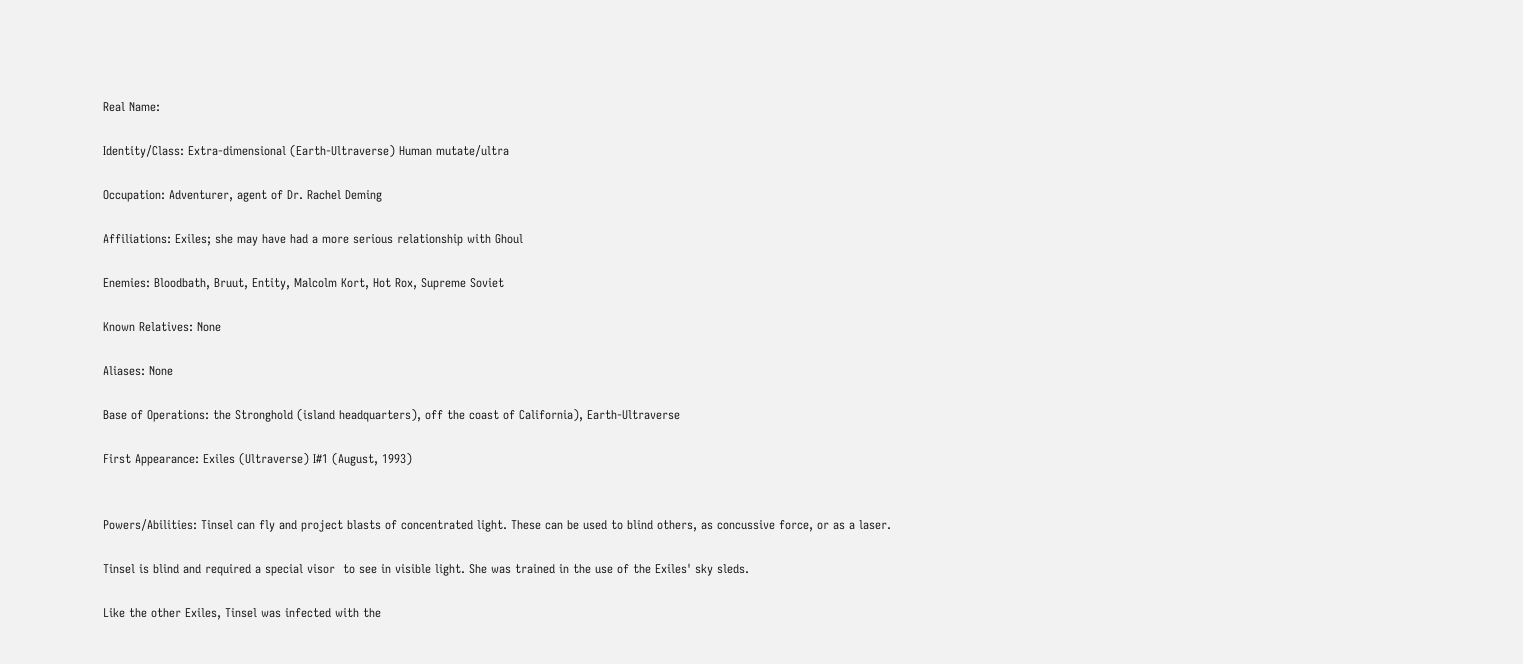Real Name:

Identity/Class: Extra-dimensional (Earth-Ultraverse) Human mutate/ultra

Occupation: Adventurer, agent of Dr. Rachel Deming

Affiliations: Exiles; she may have had a more serious relationship with Ghoul

Enemies: Bloodbath, Bruut, Entity, Malcolm Kort, Hot Rox, Supreme Soviet

Known Relatives: None

Aliases: None

Base of Operations: the Stronghold (island headquarters), off the coast of California), Earth-Ultraverse

First Appearance: Exiles (Ultraverse) I#1 (August, 1993)


Powers/Abilities: Tinsel can fly and project blasts of concentrated light. These can be used to blind others, as concussive force, or as a laser.

Tinsel is blind and required a special visor  to see in visible light. She was trained in the use of the Exiles' sky sleds.

Like the other Exiles, Tinsel was infected with the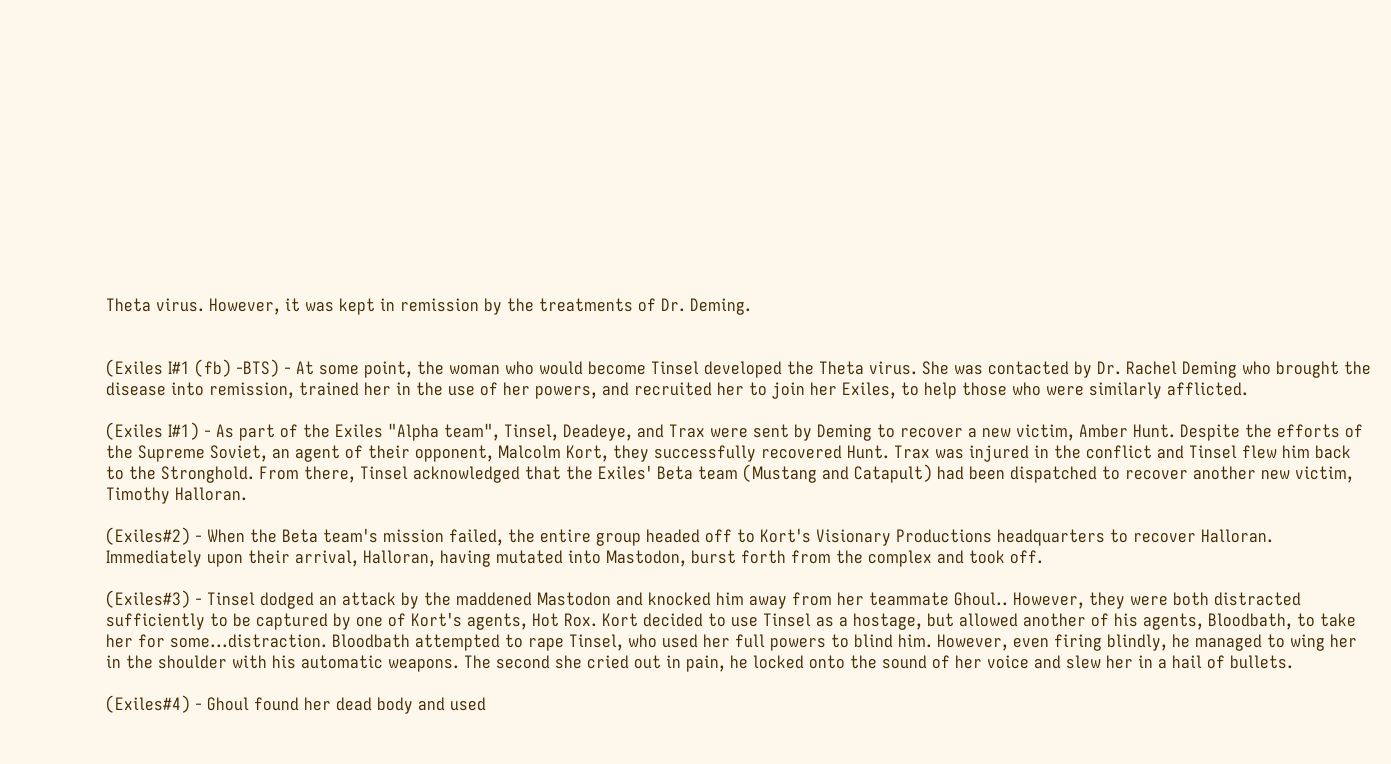Theta virus. However, it was kept in remission by the treatments of Dr. Deming.


(Exiles I#1 (fb) -BTS) - At some point, the woman who would become Tinsel developed the Theta virus. She was contacted by Dr. Rachel Deming who brought the disease into remission, trained her in the use of her powers, and recruited her to join her Exiles, to help those who were similarly afflicted.

(Exiles I#1) - As part of the Exiles "Alpha team", Tinsel, Deadeye, and Trax were sent by Deming to recover a new victim, Amber Hunt. Despite the efforts of the Supreme Soviet, an agent of their opponent, Malcolm Kort, they successfully recovered Hunt. Trax was injured in the conflict and Tinsel flew him back to the Stronghold. From there, Tinsel acknowledged that the Exiles' Beta team (Mustang and Catapult) had been dispatched to recover another new victim, Timothy Halloran.

(Exiles#2) - When the Beta team's mission failed, the entire group headed off to Kort's Visionary Productions headquarters to recover Halloran. Immediately upon their arrival, Halloran, having mutated into Mastodon, burst forth from the complex and took off.

(Exiles#3) - Tinsel dodged an attack by the maddened Mastodon and knocked him away from her teammate Ghoul.. However, they were both distracted sufficiently to be captured by one of Kort's agents, Hot Rox. Kort decided to use Tinsel as a hostage, but allowed another of his agents, Bloodbath, to take her for some...distraction. Bloodbath attempted to rape Tinsel, who used her full powers to blind him. However, even firing blindly, he managed to wing her in the shoulder with his automatic weapons. The second she cried out in pain, he locked onto the sound of her voice and slew her in a hail of bullets.

(Exiles#4) - Ghoul found her dead body and used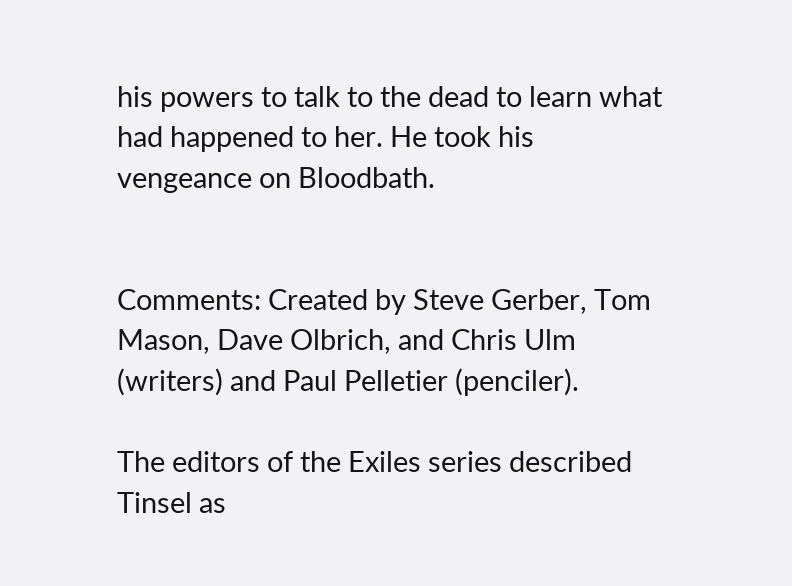his powers to talk to the dead to learn what had happened to her. He took his vengeance on Bloodbath.


Comments: Created by Steve Gerber, Tom Mason, Dave Olbrich, and Chris Ulm (writers) and Paul Pelletier (penciler).

The editors of the Exiles series described Tinsel as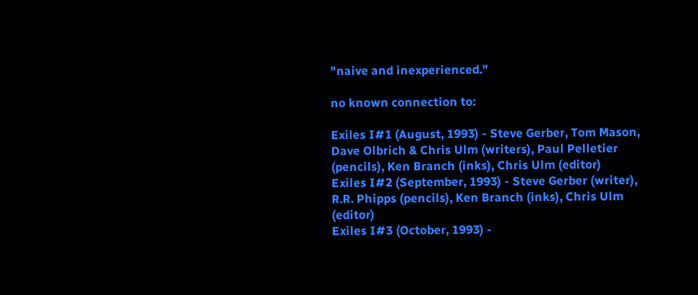"naive and inexperienced."

no known connection to:

Exiles I#1 (August, 1993) - Steve Gerber, Tom Mason, Dave Olbrich & Chris Ulm (writers), Paul Pelletier (pencils), Ken Branch (inks), Chris Ulm (editor)
Exiles I#2 (September, 1993) - Steve Gerber (writer), R.R. Phipps (pencils), Ken Branch (inks), Chris Ulm (editor)
Exiles I#3 (October, 1993) -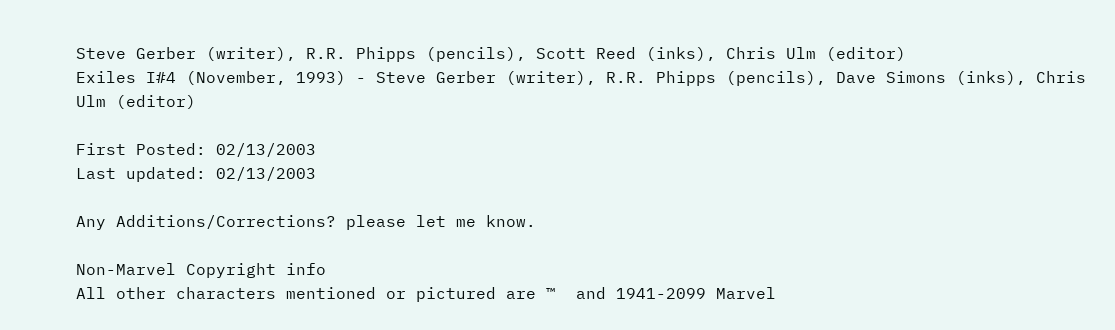Steve Gerber (writer), R.R. Phipps (pencils), Scott Reed (inks), Chris Ulm (editor)
Exiles I#4 (November, 1993) - Steve Gerber (writer), R.R. Phipps (pencils), Dave Simons (inks), Chris Ulm (editor)

First Posted: 02/13/2003
Last updated: 02/13/2003

Any Additions/Corrections? please let me know.

Non-Marvel Copyright info
All other characters mentioned or pictured are ™  and 1941-2099 Marvel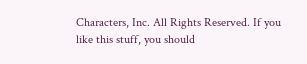Characters, Inc. All Rights Reserved. If you like this stuff, you should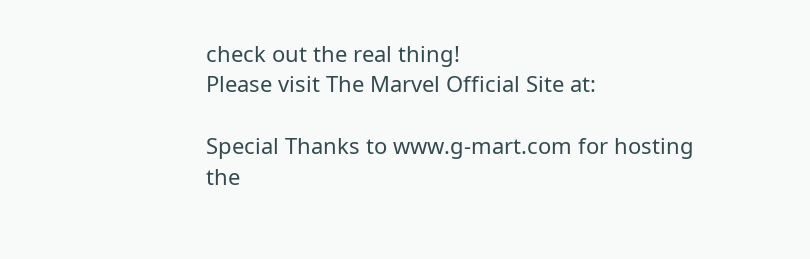check out the real thing!
Please visit The Marvel Official Site at:

Special Thanks to www.g-mart.com for hosting the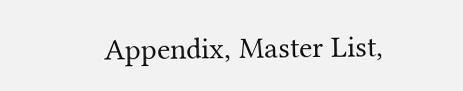Appendix, Master List,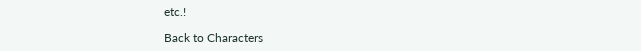etc.!

Back to Characters